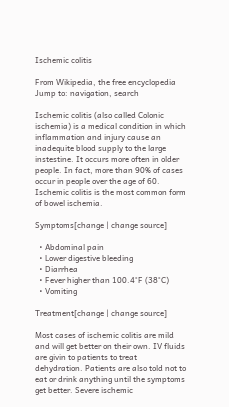Ischemic colitis

From Wikipedia, the free encyclopedia
Jump to: navigation, search

Ischemic colitis (also called Colonic ischemia) is a medical condition in which inflammation and injury cause an inadequite blood supply to the large instestine. It occurs more often in older people. In fact, more than 90% of cases occur in people over the age of 60. Ischemic colitis is the most common form of bowel ischemia.

Symptoms[change | change source]

  • Abdominal pain
  • Lower digestive bleeding
  • Diarrhea
  • Fever higher than 100.4°F (38°C)
  • Vomiting

Treatment[change | change source]

Most cases of ischemic colitis are mild and will get better on their own. IV fluids are givin to patients to treat dehydration. Patients are also told not to eat or drink anything until the symptoms get better. Severe ischemic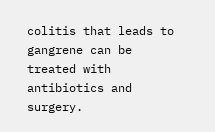colitis that leads to gangrene can be treated with antibiotics and surgery.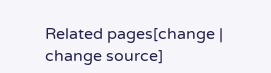Related pages[change | change source]